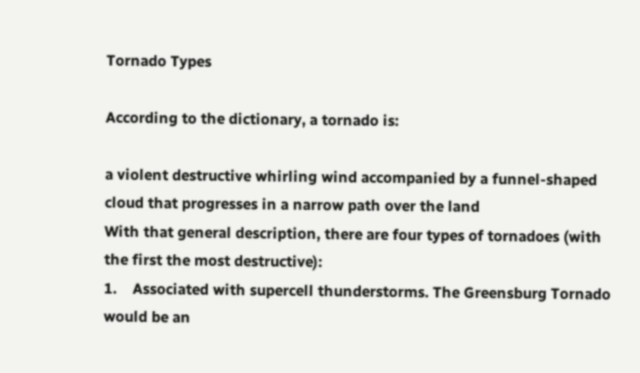Tornado Types

According to the dictionary, a tornado is:

a violent destructive whirling wind accompanied by a funnel-shaped cloud that progresses in a narrow path over the land
With that general description, there are four types of tornadoes (with the first the most destructive):
1.    Associated with supercell thunderstorms. The Greensburg Tornado would be an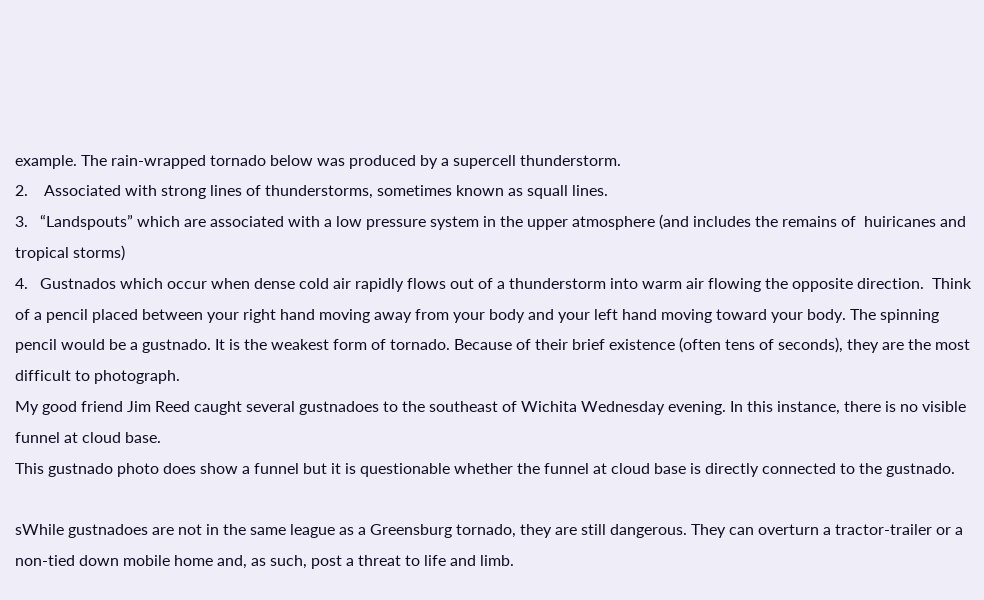example. The rain-wrapped tornado below was produced by a supercell thunderstorm.
2.    Associated with strong lines of thunderstorms, sometimes known as squall lines.
3.   “Landspouts” which are associated with a low pressure system in the upper atmosphere (and includes the remains of  huiricanes and tropical storms)
4.   Gustnados which occur when dense cold air rapidly flows out of a thunderstorm into warm air flowing the opposite direction.  Think of a pencil placed between your right hand moving away from your body and your left hand moving toward your body. The spinning pencil would be a gustnado. It is the weakest form of tornado. Because of their brief existence (often tens of seconds), they are the most difficult to photograph.
My good friend Jim Reed caught several gustnadoes to the southeast of Wichita Wednesday evening. In this instance, there is no visible funnel at cloud base.
This gustnado photo does show a funnel but it is questionable whether the funnel at cloud base is directly connected to the gustnado.

sWhile gustnadoes are not in the same league as a Greensburg tornado, they are still dangerous. They can overturn a tractor-trailer or a non-tied down mobile home and, as such, post a threat to life and limb.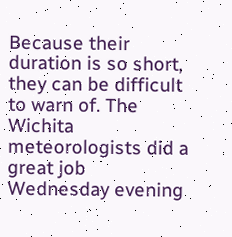Because their duration is so short, they can be difficult to warn of. The Wichita meteorologists did a great job Wednesday evening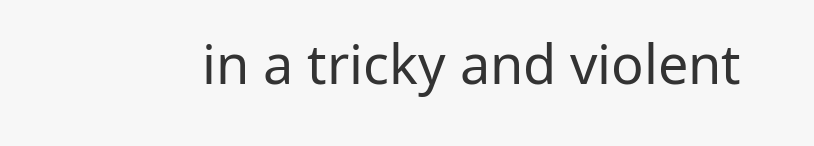in a tricky and violent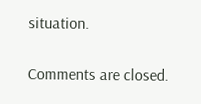situation.

Comments are closed.